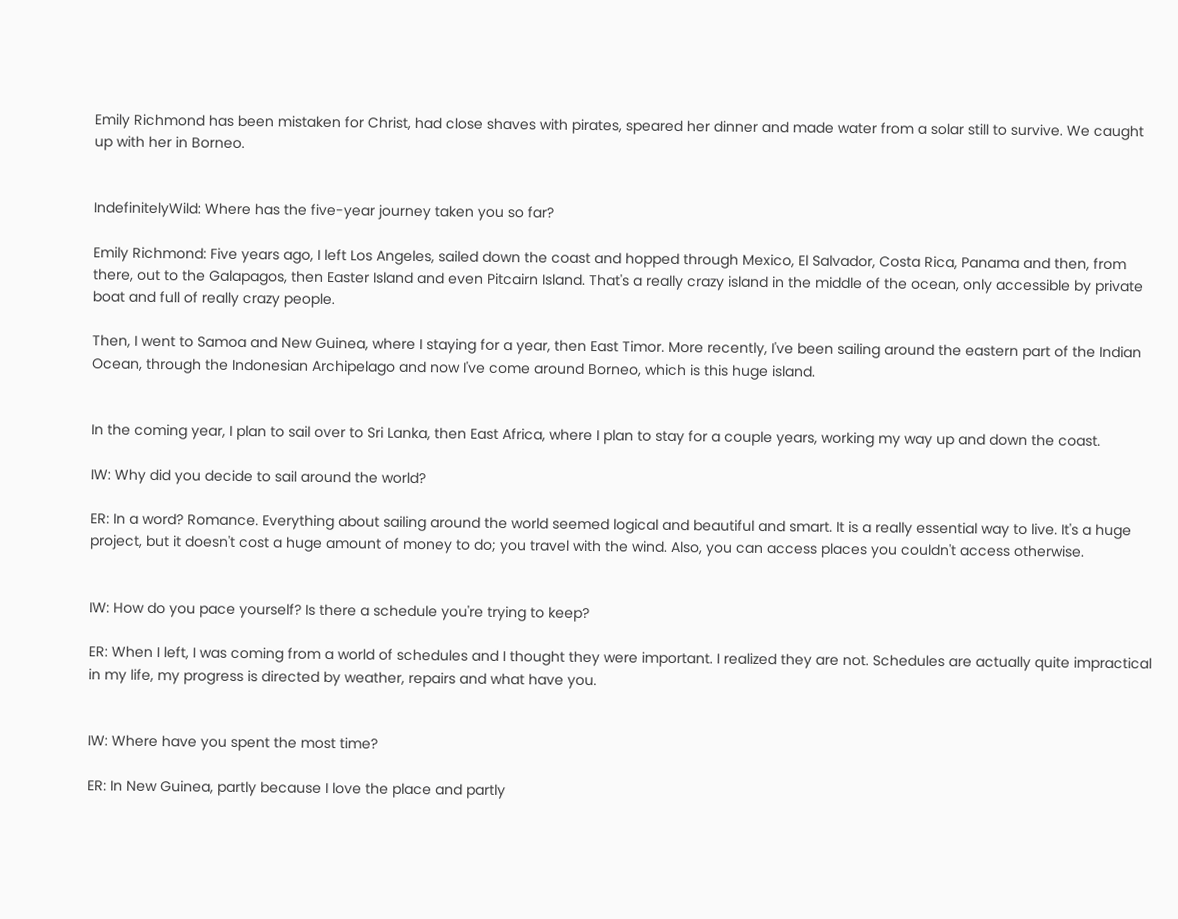Emily Richmond has been mistaken for Christ, had close shaves with pirates, speared her dinner and made water from a solar still to survive. We caught up with her in Borneo.


IndefinitelyWild: Where has the five-year journey taken you so far?

Emily Richmond: Five years ago, I left Los Angeles, sailed down the coast and hopped through Mexico, El Salvador, Costa Rica, Panama and then, from there, out to the Galapagos, then Easter Island and even Pitcairn Island. That's a really crazy island in the middle of the ocean, only accessible by private boat and full of really crazy people.

Then, I went to Samoa and New Guinea, where I staying for a year, then East Timor. More recently, I've been sailing around the eastern part of the Indian Ocean, through the Indonesian Archipelago and now I've come around Borneo, which is this huge island.


In the coming year, I plan to sail over to Sri Lanka, then East Africa, where I plan to stay for a couple years, working my way up and down the coast.

IW: Why did you decide to sail around the world?

ER: In a word? Romance. Everything about sailing around the world seemed logical and beautiful and smart. It is a really essential way to live. It's a huge project, but it doesn't cost a huge amount of money to do; you travel with the wind. Also, you can access places you couldn't access otherwise.


IW: How do you pace yourself? Is there a schedule you're trying to keep?

ER: When I left, I was coming from a world of schedules and I thought they were important. I realized they are not. Schedules are actually quite impractical in my life, my progress is directed by weather, repairs and what have you.


IW: Where have you spent the most time?

ER: In New Guinea, partly because I love the place and partly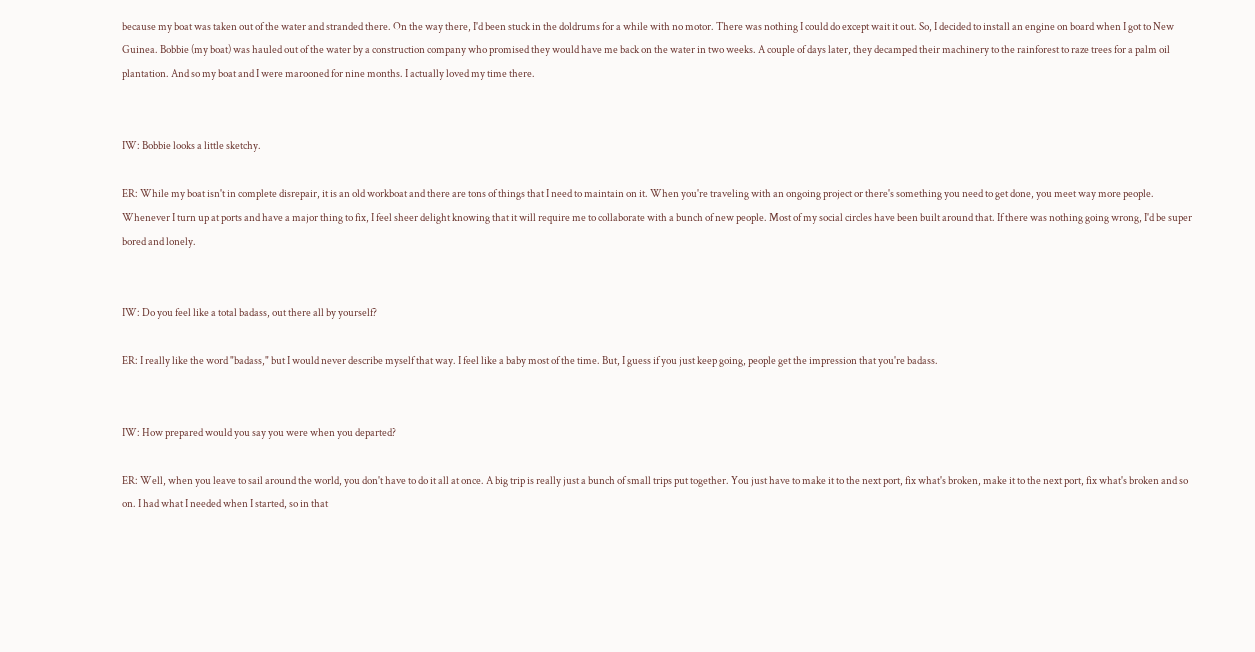because my boat was taken out of the water and stranded there. On the way there, I'd been stuck in the doldrums for a while with no motor. There was nothing I could do except wait it out. So, I decided to install an engine on board when I got to New Guinea. Bobbie (my boat) was hauled out of the water by a construction company who promised they would have me back on the water in two weeks. A couple of days later, they decamped their machinery to the rainforest to raze trees for a palm oil plantation. And so my boat and I were marooned for nine months. I actually loved my time there.


IW: Bobbie looks a little sketchy.

ER: While my boat isn't in complete disrepair, it is an old workboat and there are tons of things that I need to maintain on it. When you're traveling with an ongoing project or there's something you need to get done, you meet way more people. Whenever I turn up at ports and have a major thing to fix, I feel sheer delight knowing that it will require me to collaborate with a bunch of new people. Most of my social circles have been built around that. If there was nothing going wrong, I'd be super bored and lonely.


IW: Do you feel like a total badass, out there all by yourself?

ER: I really like the word "badass," but I would never describe myself that way. I feel like a baby most of the time. But, I guess if you just keep going, people get the impression that you're badass.


IW: How prepared would you say you were when you departed?

ER: Well, when you leave to sail around the world, you don't have to do it all at once. A big trip is really just a bunch of small trips put together. You just have to make it to the next port, fix what's broken, make it to the next port, fix what's broken and so on. I had what I needed when I started, so in that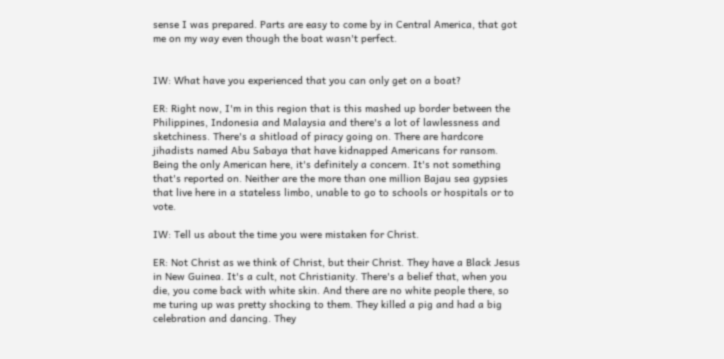sense I was prepared. Parts are easy to come by in Central America, that got me on my way even though the boat wasn't perfect.


IW: What have you experienced that you can only get on a boat?

ER: Right now, I'm in this region that is this mashed up border between the Philippines, Indonesia and Malaysia and there's a lot of lawlessness and sketchiness. There's a shitload of piracy going on. There are hardcore jihadists named Abu Sabaya that have kidnapped Americans for ransom. Being the only American here, it's definitely a concern. It's not something that's reported on. Neither are the more than one million Bajau sea gypsies that live here in a stateless limbo, unable to go to schools or hospitals or to vote.

IW: Tell us about the time you were mistaken for Christ.

ER: Not Christ as we think of Christ, but their Christ. They have a Black Jesus in New Guinea. It's a cult, not Christianity. There's a belief that, when you die, you come back with white skin. And there are no white people there, so me turing up was pretty shocking to them. They killed a pig and had a big celebration and dancing. They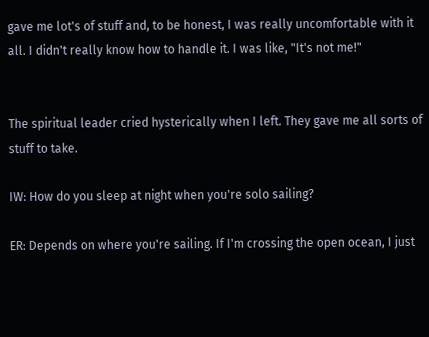gave me lot's of stuff and, to be honest, I was really uncomfortable with it all. I didn't really know how to handle it. I was like, "It's not me!"


The spiritual leader cried hysterically when I left. They gave me all sorts of stuff to take.

IW: How do you sleep at night when you're solo sailing?

ER: Depends on where you're sailing. If I'm crossing the open ocean, I just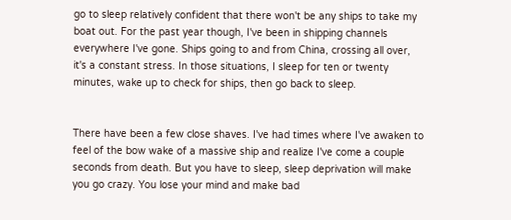go to sleep relatively confident that there won't be any ships to take my boat out. For the past year though, I've been in shipping channels everywhere I've gone. Ships going to and from China, crossing all over, it's a constant stress. In those situations, I sleep for ten or twenty minutes, wake up to check for ships, then go back to sleep.


There have been a few close shaves. I've had times where I've awaken to feel of the bow wake of a massive ship and realize I've come a couple seconds from death. But you have to sleep, sleep deprivation will make you go crazy. You lose your mind and make bad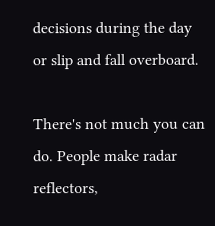decisions during the day or slip and fall overboard.

There's not much you can do. People make radar reflectors,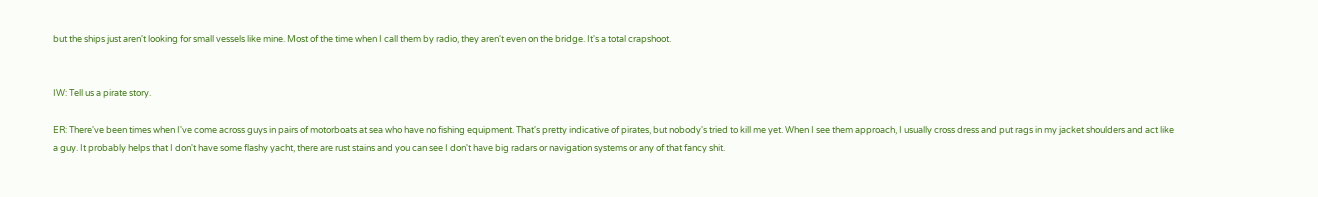but the ships just aren't looking for small vessels like mine. Most of the time when I call them by radio, they aren't even on the bridge. It's a total crapshoot.


IW: Tell us a pirate story.

ER: There've been times when I've come across guys in pairs of motorboats at sea who have no fishing equipment. That's pretty indicative of pirates, but nobody's tried to kill me yet. When I see them approach, I usually cross dress and put rags in my jacket shoulders and act like a guy. It probably helps that I don't have some flashy yacht, there are rust stains and you can see I don't have big radars or navigation systems or any of that fancy shit.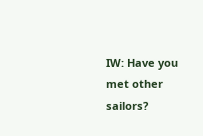IW: Have you met other sailors?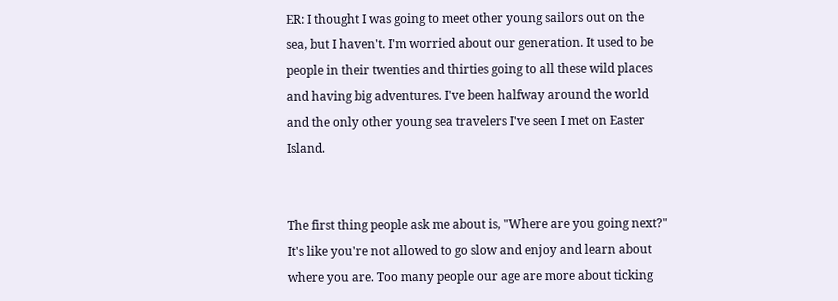ER: I thought I was going to meet other young sailors out on the sea, but I haven't. I'm worried about our generation. It used to be people in their twenties and thirties going to all these wild places and having big adventures. I've been halfway around the world and the only other young sea travelers I've seen I met on Easter Island.


The first thing people ask me about is, "Where are you going next?" It's like you're not allowed to go slow and enjoy and learn about where you are. Too many people our age are more about ticking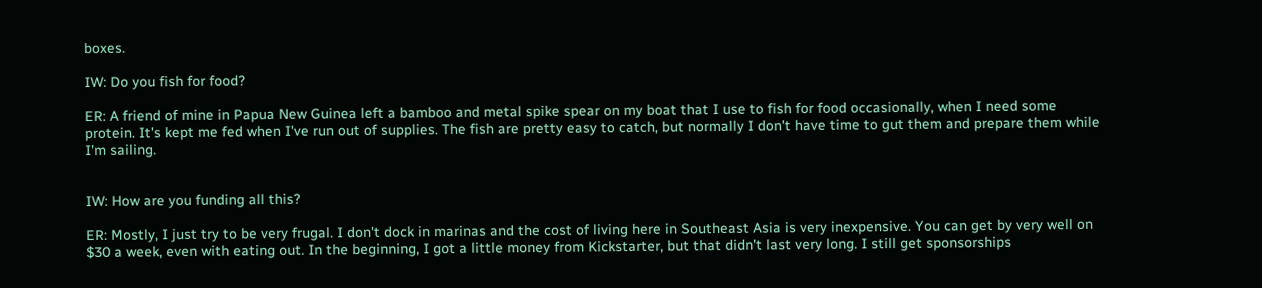boxes.

IW: Do you fish for food?

ER: A friend of mine in Papua New Guinea left a bamboo and metal spike spear on my boat that I use to fish for food occasionally, when I need some protein. It's kept me fed when I've run out of supplies. The fish are pretty easy to catch, but normally I don't have time to gut them and prepare them while I'm sailing.


IW: How are you funding all this?

ER: Mostly, I just try to be very frugal. I don't dock in marinas and the cost of living here in Southeast Asia is very inexpensive. You can get by very well on $30 a week, even with eating out. In the beginning, I got a little money from Kickstarter, but that didn't last very long. I still get sponsorships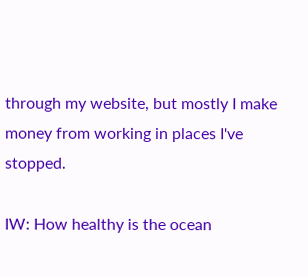through my website, but mostly I make money from working in places I've stopped.

IW: How healthy is the ocean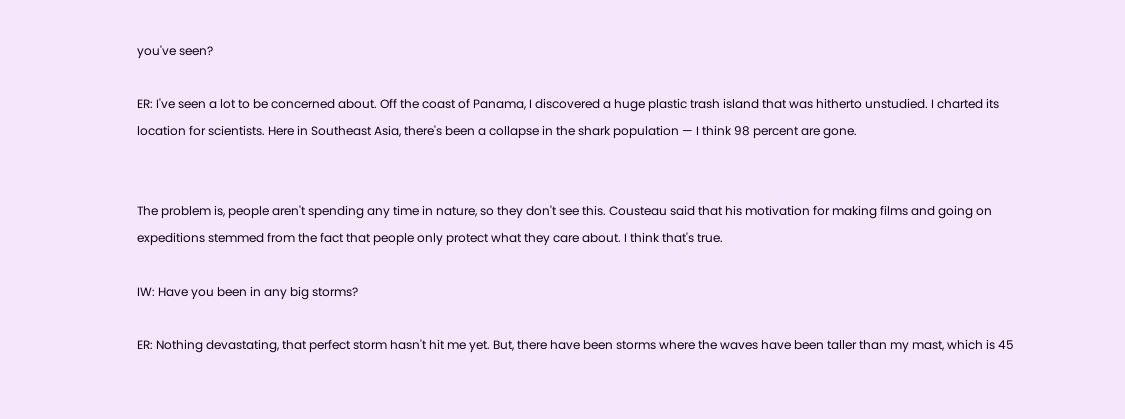you've seen?

ER: I've seen a lot to be concerned about. Off the coast of Panama, I discovered a huge plastic trash island that was hitherto unstudied. I charted its location for scientists. Here in Southeast Asia, there's been a collapse in the shark population — I think 98 percent are gone.


The problem is, people aren't spending any time in nature, so they don't see this. Cousteau said that his motivation for making films and going on expeditions stemmed from the fact that people only protect what they care about. I think that's true.

IW: Have you been in any big storms?

ER: Nothing devastating, that perfect storm hasn't hit me yet. But, there have been storms where the waves have been taller than my mast, which is 45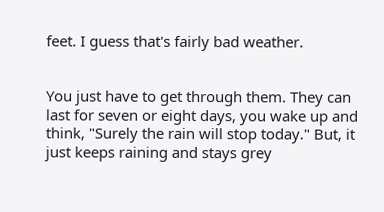feet. I guess that's fairly bad weather.


You just have to get through them. They can last for seven or eight days, you wake up and think, "Surely the rain will stop today." But, it just keeps raining and stays grey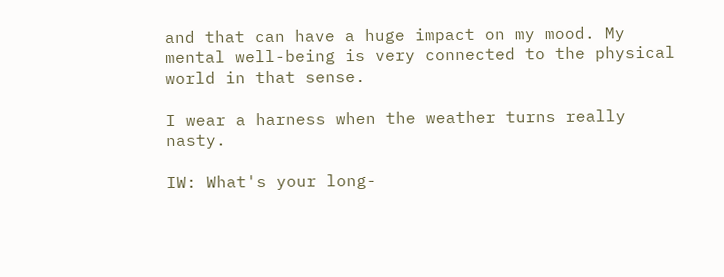and that can have a huge impact on my mood. My mental well-being is very connected to the physical world in that sense.

I wear a harness when the weather turns really nasty.

IW: What's your long-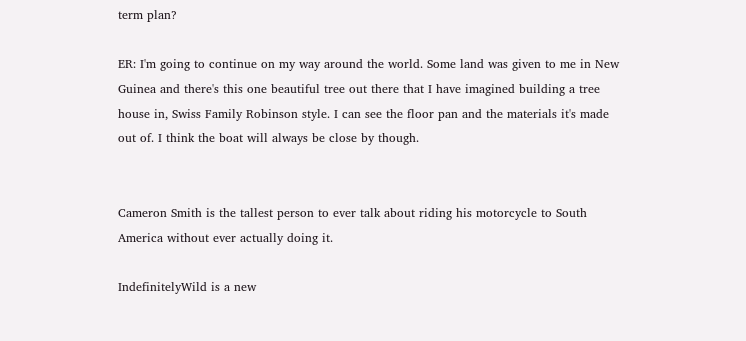term plan?

ER: I'm going to continue on my way around the world. Some land was given to me in New Guinea and there's this one beautiful tree out there that I have imagined building a tree house in, Swiss Family Robinson style. I can see the floor pan and the materials it's made out of. I think the boat will always be close by though.


Cameron Smith is the tallest person to ever talk about riding his motorcycle to South America without ever actually doing it.

IndefinitelyWild is a new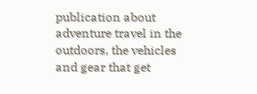publication about adventure travel in the outdoors, the vehicles and gear that get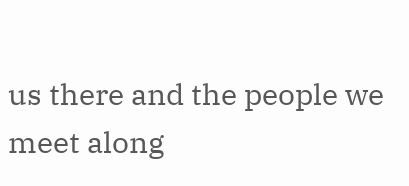us there and the people we meet along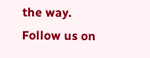the way. Follow us on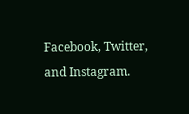Facebook, Twitter, and Instagram.